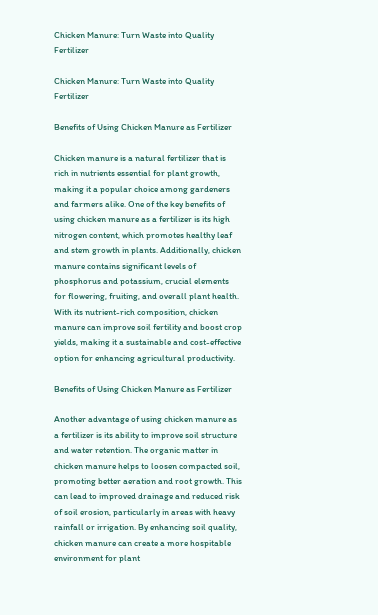Chicken Manure: Turn Waste into Quality Fertilizer

Chicken Manure: Turn Waste into Quality Fertilizer

Benefits of Using Chicken Manure as Fertilizer

Chicken manure is a natural fertilizer that is rich in nutrients essential for plant growth, making it a popular choice among gardeners and farmers alike. One of the key benefits of using chicken manure as a fertilizer is its high nitrogen content, which promotes healthy leaf and stem growth in plants. Additionally, chicken manure contains significant levels of phosphorus and potassium, crucial elements for flowering, fruiting, and overall plant health. With its nutrient-rich composition, chicken manure can improve soil fertility and boost crop yields, making it a sustainable and cost-effective option for enhancing agricultural productivity.

Benefits of Using Chicken Manure as Fertilizer

Another advantage of using chicken manure as a fertilizer is its ability to improve soil structure and water retention. The organic matter in chicken manure helps to loosen compacted soil, promoting better aeration and root growth. This can lead to improved drainage and reduced risk of soil erosion, particularly in areas with heavy rainfall or irrigation. By enhancing soil quality, chicken manure can create a more hospitable environment for plant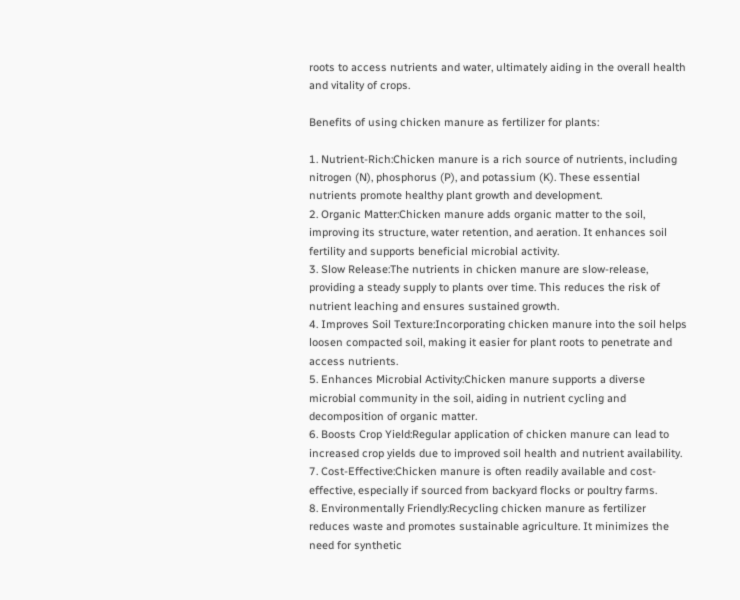roots to access nutrients and water, ultimately aiding in the overall health and vitality of crops.

Benefits of using chicken manure as fertilizer for plants:

1. Nutrient-Rich:Chicken manure is a rich source of nutrients, including nitrogen (N), phosphorus (P), and potassium (K). These essential nutrients promote healthy plant growth and development.
2. Organic Matter:Chicken manure adds organic matter to the soil, improving its structure, water retention, and aeration. It enhances soil fertility and supports beneficial microbial activity.
3. Slow Release:The nutrients in chicken manure are slow-release, providing a steady supply to plants over time. This reduces the risk of nutrient leaching and ensures sustained growth.
4. Improves Soil Texture:Incorporating chicken manure into the soil helps loosen compacted soil, making it easier for plant roots to penetrate and access nutrients.
5. Enhances Microbial Activity:Chicken manure supports a diverse microbial community in the soil, aiding in nutrient cycling and decomposition of organic matter.
6. Boosts Crop Yield:Regular application of chicken manure can lead to increased crop yields due to improved soil health and nutrient availability.
7. Cost-Effective:Chicken manure is often readily available and cost-effective, especially if sourced from backyard flocks or poultry farms.
8. Environmentally Friendly:Recycling chicken manure as fertilizer reduces waste and promotes sustainable agriculture. It minimizes the need for synthetic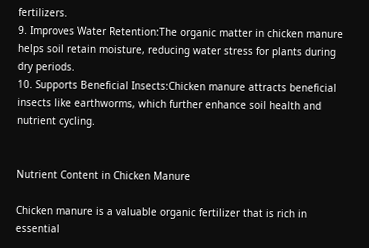fertilizers.
9. Improves Water Retention:The organic matter in chicken manure helps soil retain moisture, reducing water stress for plants during dry periods.
10. Supports Beneficial Insects:Chicken manure attracts beneficial insects like earthworms, which further enhance soil health and nutrient cycling.


Nutrient Content in Chicken Manure

Chicken manure is a valuable organic fertilizer that is rich in essential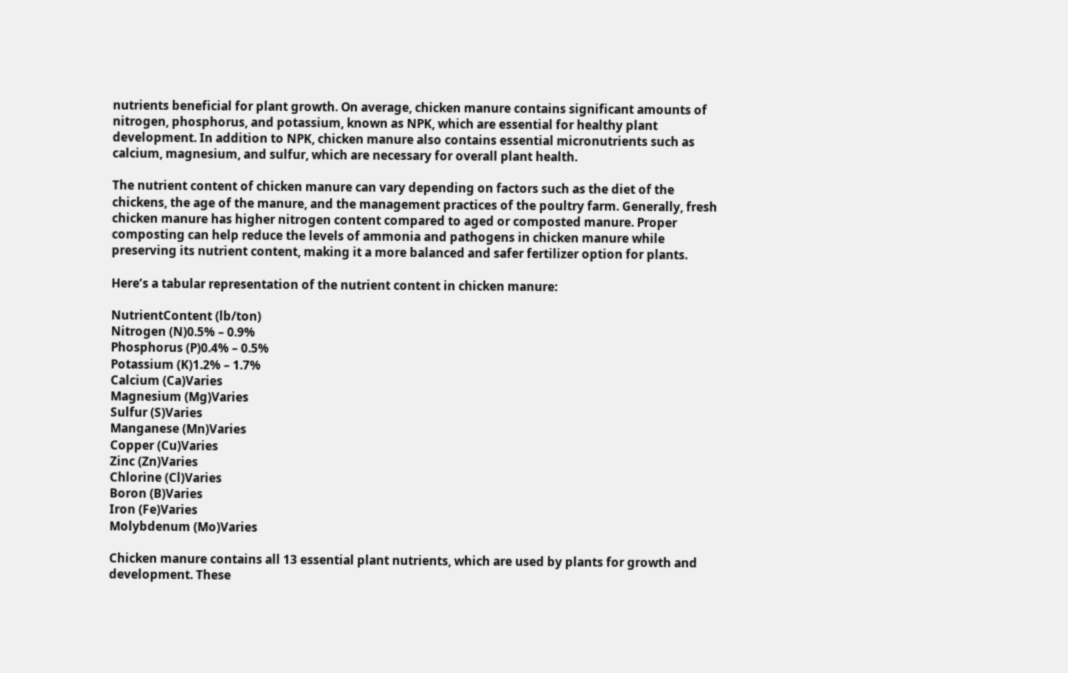nutrients beneficial for plant growth. On average, chicken manure contains significant amounts of nitrogen, phosphorus, and potassium, known as NPK, which are essential for healthy plant development. In addition to NPK, chicken manure also contains essential micronutrients such as calcium, magnesium, and sulfur, which are necessary for overall plant health.

The nutrient content of chicken manure can vary depending on factors such as the diet of the chickens, the age of the manure, and the management practices of the poultry farm. Generally, fresh chicken manure has higher nitrogen content compared to aged or composted manure. Proper composting can help reduce the levels of ammonia and pathogens in chicken manure while preserving its nutrient content, making it a more balanced and safer fertilizer option for plants.

Here’s a tabular representation of the nutrient content in chicken manure:

NutrientContent (lb/ton)
Nitrogen (N)0.5% – 0.9%
Phosphorus (P)0.4% – 0.5%
Potassium (K)1.2% – 1.7%
Calcium (Ca)Varies
Magnesium (Mg)Varies
Sulfur (S)Varies
Manganese (Mn)Varies
Copper (Cu)Varies
Zinc (Zn)Varies
Chlorine (Cl)Varies
Boron (B)Varies
Iron (Fe)Varies
Molybdenum (Mo)Varies

Chicken manure contains all 13 essential plant nutrients, which are used by plants for growth and development. These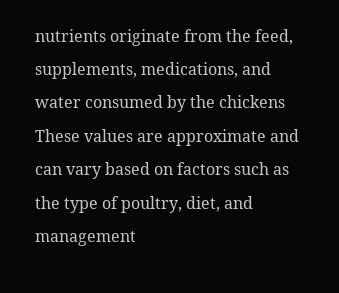nutrients originate from the feed, supplements, medications, and water consumed by the chickens These values are approximate and can vary based on factors such as the type of poultry, diet, and management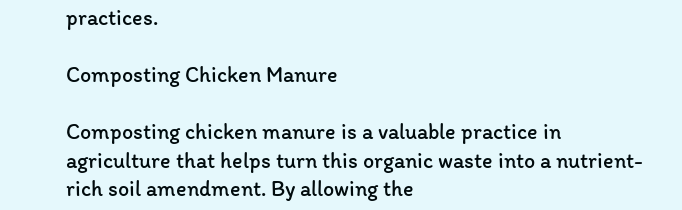practices.

Composting Chicken Manure

Composting chicken manure is a valuable practice in agriculture that helps turn this organic waste into a nutrient-rich soil amendment. By allowing the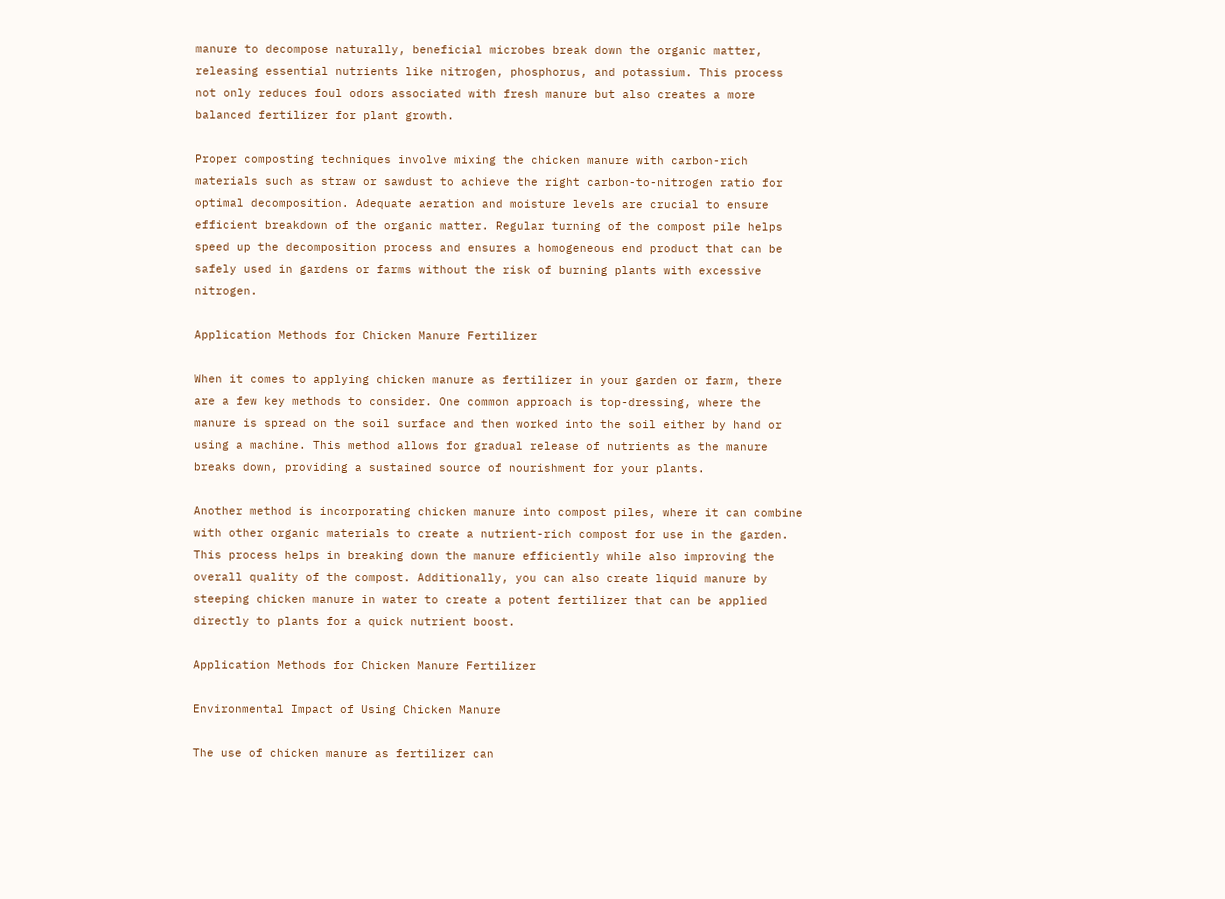manure to decompose naturally, beneficial microbes break down the organic matter, releasing essential nutrients like nitrogen, phosphorus, and potassium. This process not only reduces foul odors associated with fresh manure but also creates a more balanced fertilizer for plant growth.

Proper composting techniques involve mixing the chicken manure with carbon-rich materials such as straw or sawdust to achieve the right carbon-to-nitrogen ratio for optimal decomposition. Adequate aeration and moisture levels are crucial to ensure efficient breakdown of the organic matter. Regular turning of the compost pile helps speed up the decomposition process and ensures a homogeneous end product that can be safely used in gardens or farms without the risk of burning plants with excessive nitrogen.

Application Methods for Chicken Manure Fertilizer

When it comes to applying chicken manure as fertilizer in your garden or farm, there are a few key methods to consider. One common approach is top-dressing, where the manure is spread on the soil surface and then worked into the soil either by hand or using a machine. This method allows for gradual release of nutrients as the manure breaks down, providing a sustained source of nourishment for your plants.

Another method is incorporating chicken manure into compost piles, where it can combine with other organic materials to create a nutrient-rich compost for use in the garden. This process helps in breaking down the manure efficiently while also improving the overall quality of the compost. Additionally, you can also create liquid manure by steeping chicken manure in water to create a potent fertilizer that can be applied directly to plants for a quick nutrient boost.

Application Methods for Chicken Manure Fertilizer

Environmental Impact of Using Chicken Manure

The use of chicken manure as fertilizer can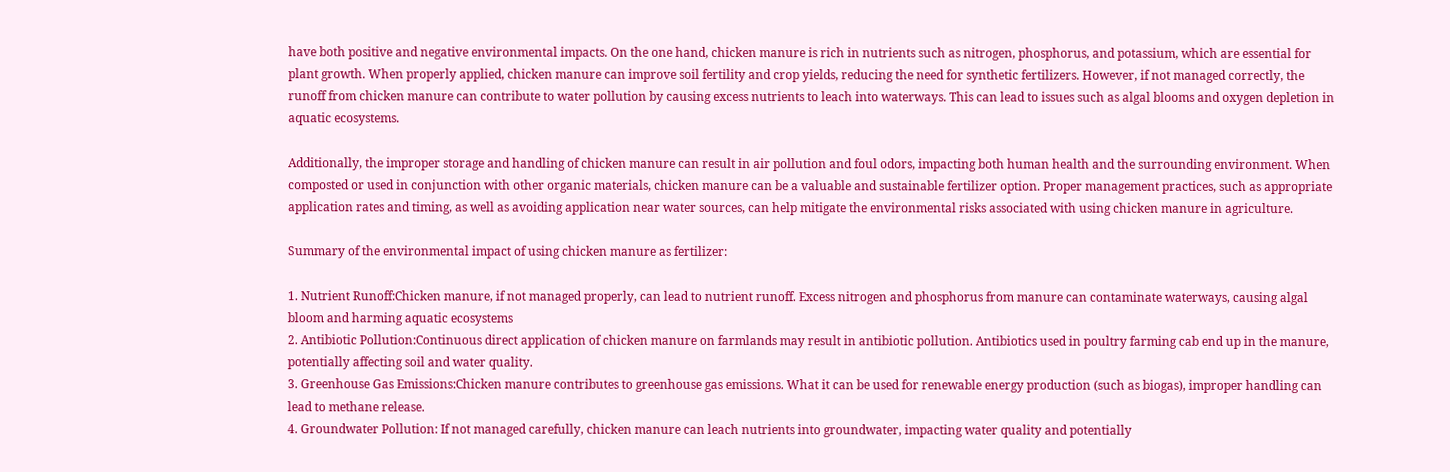have both positive and negative environmental impacts. On the one hand, chicken manure is rich in nutrients such as nitrogen, phosphorus, and potassium, which are essential for plant growth. When properly applied, chicken manure can improve soil fertility and crop yields, reducing the need for synthetic fertilizers. However, if not managed correctly, the runoff from chicken manure can contribute to water pollution by causing excess nutrients to leach into waterways. This can lead to issues such as algal blooms and oxygen depletion in aquatic ecosystems.

Additionally, the improper storage and handling of chicken manure can result in air pollution and foul odors, impacting both human health and the surrounding environment. When composted or used in conjunction with other organic materials, chicken manure can be a valuable and sustainable fertilizer option. Proper management practices, such as appropriate application rates and timing, as well as avoiding application near water sources, can help mitigate the environmental risks associated with using chicken manure in agriculture.

Summary of the environmental impact of using chicken manure as fertilizer:

1. Nutrient Runoff:Chicken manure, if not managed properly, can lead to nutrient runoff. Excess nitrogen and phosphorus from manure can contaminate waterways, causing algal bloom and harming aquatic ecosystems
2. Antibiotic Pollution:Continuous direct application of chicken manure on farmlands may result in antibiotic pollution. Antibiotics used in poultry farming cab end up in the manure, potentially affecting soil and water quality.
3. Greenhouse Gas Emissions:Chicken manure contributes to greenhouse gas emissions. What it can be used for renewable energy production (such as biogas), improper handling can lead to methane release.
4. Groundwater Pollution: If not managed carefully, chicken manure can leach nutrients into groundwater, impacting water quality and potentially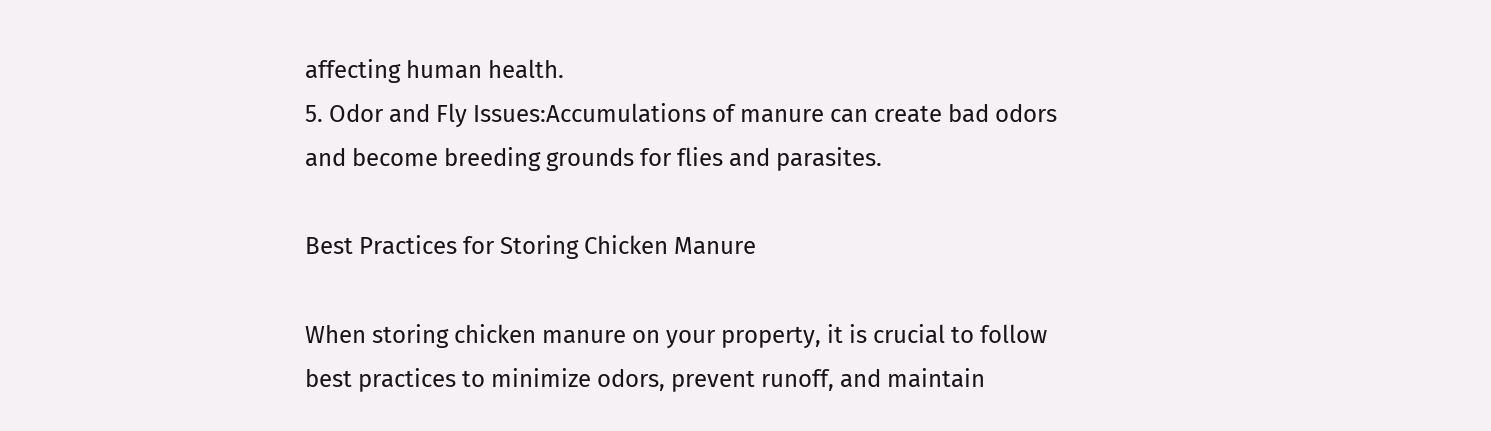affecting human health.
5. Odor and Fly Issues:Accumulations of manure can create bad odors and become breeding grounds for flies and parasites.

Best Practices for Storing Chicken Manure

When storing chicken manure on your property, it is crucial to follow best practices to minimize odors, prevent runoff, and maintain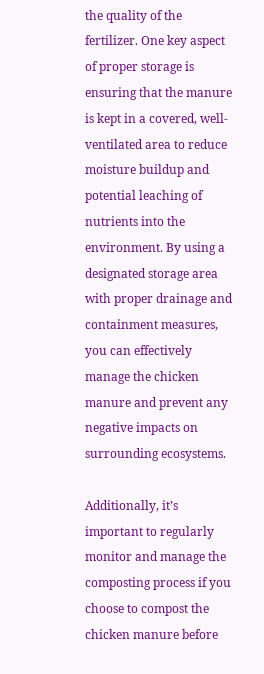the quality of the fertilizer. One key aspect of proper storage is ensuring that the manure is kept in a covered, well-ventilated area to reduce moisture buildup and potential leaching of nutrients into the environment. By using a designated storage area with proper drainage and containment measures, you can effectively manage the chicken manure and prevent any negative impacts on surrounding ecosystems.

Additionally, it’s important to regularly monitor and manage the composting process if you choose to compost the chicken manure before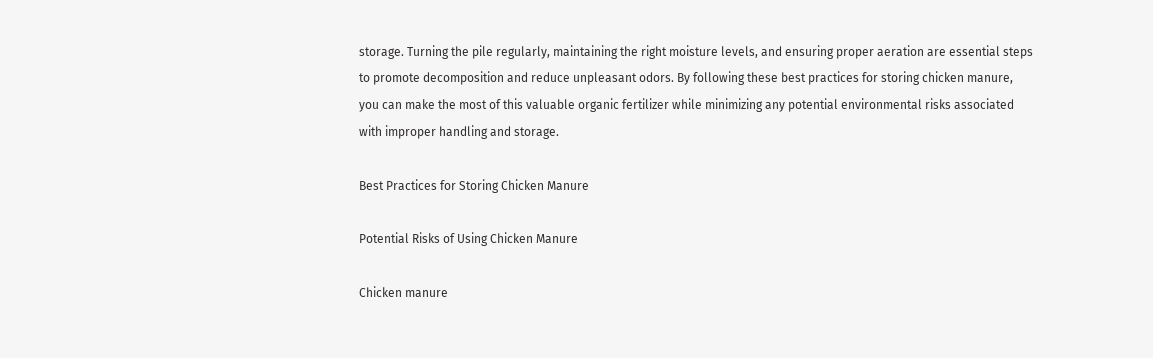storage. Turning the pile regularly, maintaining the right moisture levels, and ensuring proper aeration are essential steps to promote decomposition and reduce unpleasant odors. By following these best practices for storing chicken manure, you can make the most of this valuable organic fertilizer while minimizing any potential environmental risks associated with improper handling and storage.

Best Practices for Storing Chicken Manure

Potential Risks of Using Chicken Manure

Chicken manure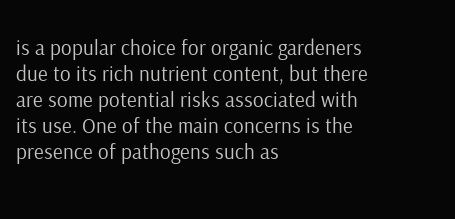is a popular choice for organic gardeners due to its rich nutrient content, but there are some potential risks associated with its use. One of the main concerns is the presence of pathogens such as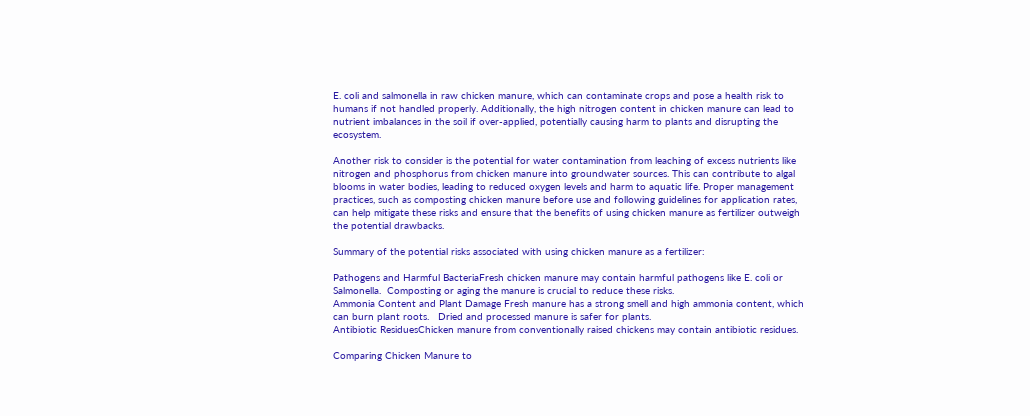E. coli and salmonella in raw chicken manure, which can contaminate crops and pose a health risk to humans if not handled properly. Additionally, the high nitrogen content in chicken manure can lead to nutrient imbalances in the soil if over-applied, potentially causing harm to plants and disrupting the ecosystem.

Another risk to consider is the potential for water contamination from leaching of excess nutrients like nitrogen and phosphorus from chicken manure into groundwater sources. This can contribute to algal blooms in water bodies, leading to reduced oxygen levels and harm to aquatic life. Proper management practices, such as composting chicken manure before use and following guidelines for application rates, can help mitigate these risks and ensure that the benefits of using chicken manure as fertilizer outweigh the potential drawbacks.

Summary of the potential risks associated with using chicken manure as a fertilizer:

Pathogens and Harmful BacteriaFresh chicken manure may contain harmful pathogens like E. coli or Salmonella.  Composting or aging the manure is crucial to reduce these risks.
Ammonia Content and Plant Damage Fresh manure has a strong smell and high ammonia content, which can burn plant roots.   Dried and processed manure is safer for plants.
Antibiotic ResiduesChicken manure from conventionally raised chickens may contain antibiotic residues.

Comparing Chicken Manure to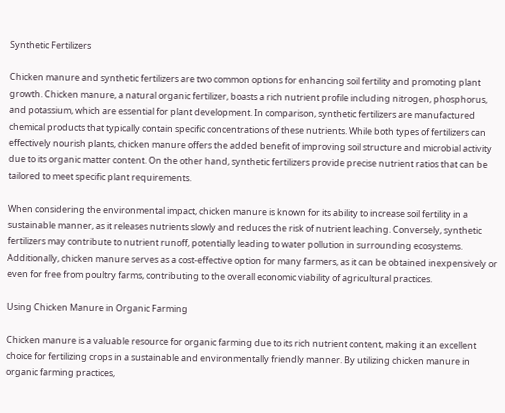Synthetic Fertilizers

Chicken manure and synthetic fertilizers are two common options for enhancing soil fertility and promoting plant growth. Chicken manure, a natural organic fertilizer, boasts a rich nutrient profile including nitrogen, phosphorus, and potassium, which are essential for plant development. In comparison, synthetic fertilizers are manufactured chemical products that typically contain specific concentrations of these nutrients. While both types of fertilizers can effectively nourish plants, chicken manure offers the added benefit of improving soil structure and microbial activity due to its organic matter content. On the other hand, synthetic fertilizers provide precise nutrient ratios that can be tailored to meet specific plant requirements.

When considering the environmental impact, chicken manure is known for its ability to increase soil fertility in a sustainable manner, as it releases nutrients slowly and reduces the risk of nutrient leaching. Conversely, synthetic fertilizers may contribute to nutrient runoff, potentially leading to water pollution in surrounding ecosystems. Additionally, chicken manure serves as a cost-effective option for many farmers, as it can be obtained inexpensively or even for free from poultry farms, contributing to the overall economic viability of agricultural practices.

Using Chicken Manure in Organic Farming

Chicken manure is a valuable resource for organic farming due to its rich nutrient content, making it an excellent choice for fertilizing crops in a sustainable and environmentally friendly manner. By utilizing chicken manure in organic farming practices,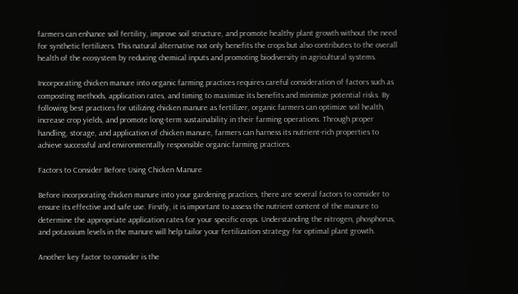farmers can enhance soil fertility, improve soil structure, and promote healthy plant growth without the need for synthetic fertilizers. This natural alternative not only benefits the crops but also contributes to the overall health of the ecosystem by reducing chemical inputs and promoting biodiversity in agricultural systems.

Incorporating chicken manure into organic farming practices requires careful consideration of factors such as composting methods, application rates, and timing to maximize its benefits and minimize potential risks. By following best practices for utilizing chicken manure as fertilizer, organic farmers can optimize soil health, increase crop yields, and promote long-term sustainability in their farming operations. Through proper handling, storage, and application of chicken manure, farmers can harness its nutrient-rich properties to achieve successful and environmentally responsible organic farming practices.

Factors to Consider Before Using Chicken Manure

Before incorporating chicken manure into your gardening practices, there are several factors to consider to ensure its effective and safe use. Firstly, it is important to assess the nutrient content of the manure to determine the appropriate application rates for your specific crops. Understanding the nitrogen, phosphorus, and potassium levels in the manure will help tailor your fertilization strategy for optimal plant growth.

Another key factor to consider is the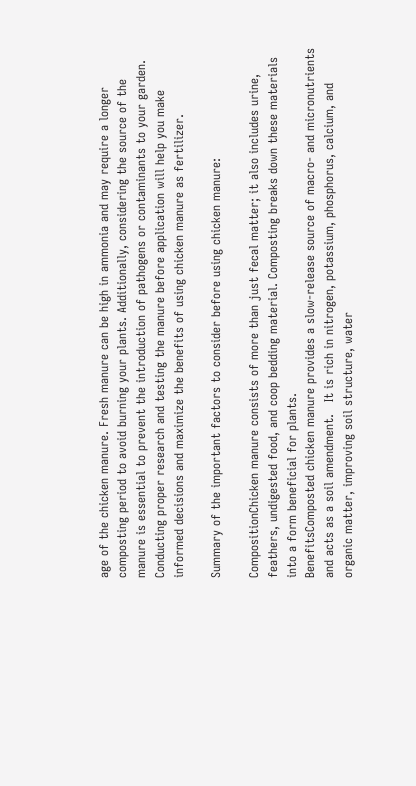age of the chicken manure. Fresh manure can be high in ammonia and may require a longer composting period to avoid burning your plants. Additionally, considering the source of the manure is essential to prevent the introduction of pathogens or contaminants to your garden. Conducting proper research and testing the manure before application will help you make informed decisions and maximize the benefits of using chicken manure as fertilizer.

Summary of the important factors to consider before using chicken manure:

CompositionChicken manure consists of more than just fecal matter; it also includes urine, feathers, undigested food, and coop bedding material. Composting breaks down these materials into a form beneficial for plants.
BenefitsComposted chicken manure provides a slow-release source of macro- and micronutrients and acts as a soil amendment.   It is rich in nitrogen, potassium, phosphorus, calcium, and organic matter, improving soil structure, water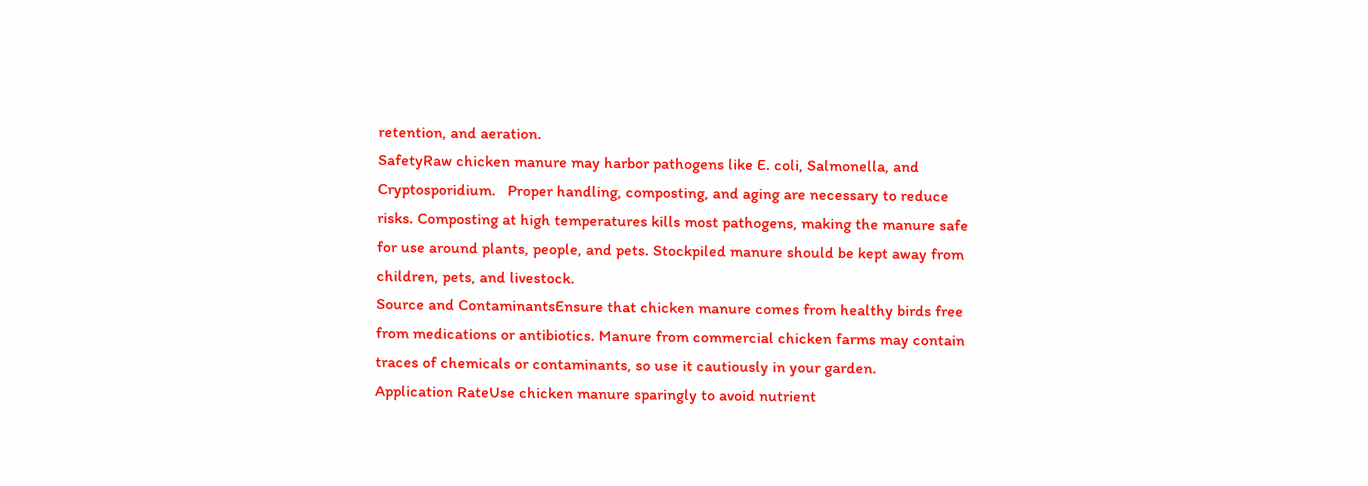retention, and aeration.
SafetyRaw chicken manure may harbor pathogens like E. coli, Salmonella, and Cryptosporidium.   Proper handling, composting, and aging are necessary to reduce risks. Composting at high temperatures kills most pathogens, making the manure safe for use around plants, people, and pets. Stockpiled manure should be kept away from children, pets, and livestock.
Source and ContaminantsEnsure that chicken manure comes from healthy birds free from medications or antibiotics. Manure from commercial chicken farms may contain traces of chemicals or contaminants, so use it cautiously in your garden.
Application RateUse chicken manure sparingly to avoid nutrient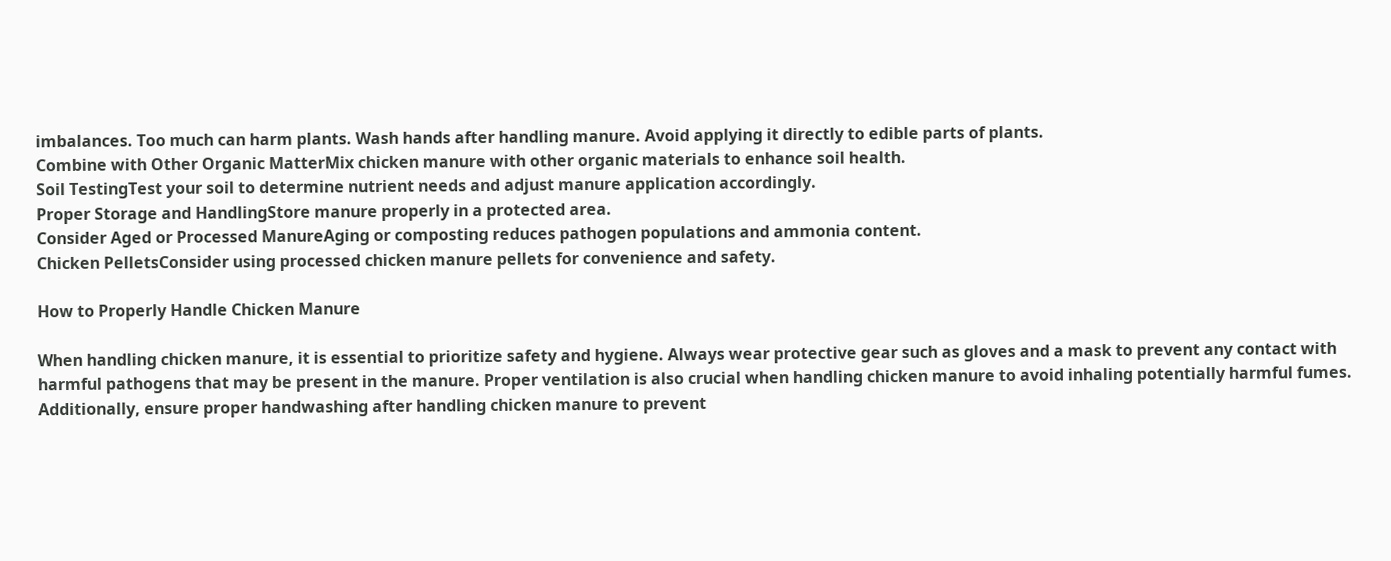imbalances. Too much can harm plants. Wash hands after handling manure. Avoid applying it directly to edible parts of plants.
Combine with Other Organic MatterMix chicken manure with other organic materials to enhance soil health.
Soil TestingTest your soil to determine nutrient needs and adjust manure application accordingly.
Proper Storage and HandlingStore manure properly in a protected area.
Consider Aged or Processed ManureAging or composting reduces pathogen populations and ammonia content.
Chicken PelletsConsider using processed chicken manure pellets for convenience and safety.

How to Properly Handle Chicken Manure

When handling chicken manure, it is essential to prioritize safety and hygiene. Always wear protective gear such as gloves and a mask to prevent any contact with harmful pathogens that may be present in the manure. Proper ventilation is also crucial when handling chicken manure to avoid inhaling potentially harmful fumes. Additionally, ensure proper handwashing after handling chicken manure to prevent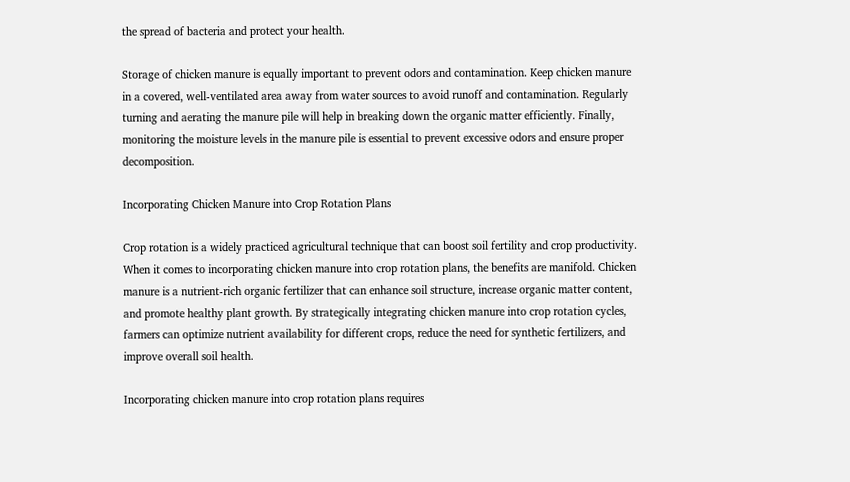the spread of bacteria and protect your health.

Storage of chicken manure is equally important to prevent odors and contamination. Keep chicken manure in a covered, well-ventilated area away from water sources to avoid runoff and contamination. Regularly turning and aerating the manure pile will help in breaking down the organic matter efficiently. Finally, monitoring the moisture levels in the manure pile is essential to prevent excessive odors and ensure proper decomposition.

Incorporating Chicken Manure into Crop Rotation Plans

Crop rotation is a widely practiced agricultural technique that can boost soil fertility and crop productivity. When it comes to incorporating chicken manure into crop rotation plans, the benefits are manifold. Chicken manure is a nutrient-rich organic fertilizer that can enhance soil structure, increase organic matter content, and promote healthy plant growth. By strategically integrating chicken manure into crop rotation cycles, farmers can optimize nutrient availability for different crops, reduce the need for synthetic fertilizers, and improve overall soil health.

Incorporating chicken manure into crop rotation plans requires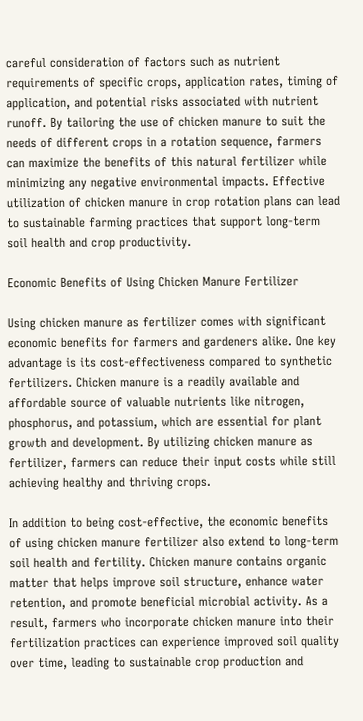careful consideration of factors such as nutrient requirements of specific crops, application rates, timing of application, and potential risks associated with nutrient runoff. By tailoring the use of chicken manure to suit the needs of different crops in a rotation sequence, farmers can maximize the benefits of this natural fertilizer while minimizing any negative environmental impacts. Effective utilization of chicken manure in crop rotation plans can lead to sustainable farming practices that support long-term soil health and crop productivity.

Economic Benefits of Using Chicken Manure Fertilizer

Using chicken manure as fertilizer comes with significant economic benefits for farmers and gardeners alike. One key advantage is its cost-effectiveness compared to synthetic fertilizers. Chicken manure is a readily available and affordable source of valuable nutrients like nitrogen, phosphorus, and potassium, which are essential for plant growth and development. By utilizing chicken manure as fertilizer, farmers can reduce their input costs while still achieving healthy and thriving crops.

In addition to being cost-effective, the economic benefits of using chicken manure fertilizer also extend to long-term soil health and fertility. Chicken manure contains organic matter that helps improve soil structure, enhance water retention, and promote beneficial microbial activity. As a result, farmers who incorporate chicken manure into their fertilization practices can experience improved soil quality over time, leading to sustainable crop production and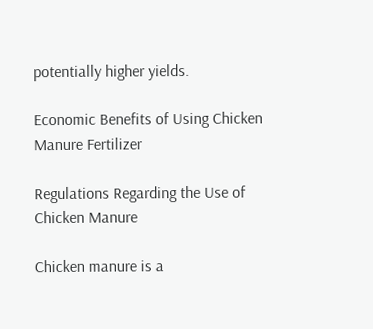potentially higher yields.

Economic Benefits of Using Chicken Manure Fertilizer

Regulations Regarding the Use of Chicken Manure

Chicken manure is a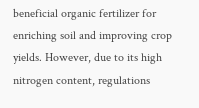beneficial organic fertilizer for enriching soil and improving crop yields. However, due to its high nitrogen content, regulations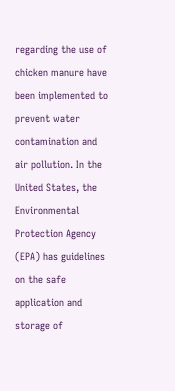regarding the use of chicken manure have been implemented to prevent water contamination and air pollution. In the United States, the Environmental Protection Agency (EPA) has guidelines on the safe application and storage of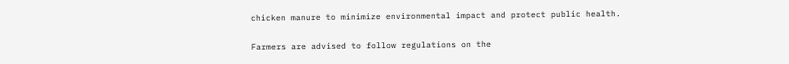chicken manure to minimize environmental impact and protect public health.

Farmers are advised to follow regulations on the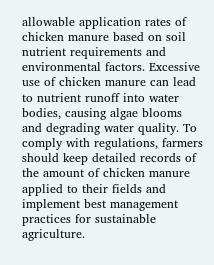allowable application rates of chicken manure based on soil nutrient requirements and environmental factors. Excessive use of chicken manure can lead to nutrient runoff into water bodies, causing algae blooms and degrading water quality. To comply with regulations, farmers should keep detailed records of the amount of chicken manure applied to their fields and implement best management practices for sustainable agriculture.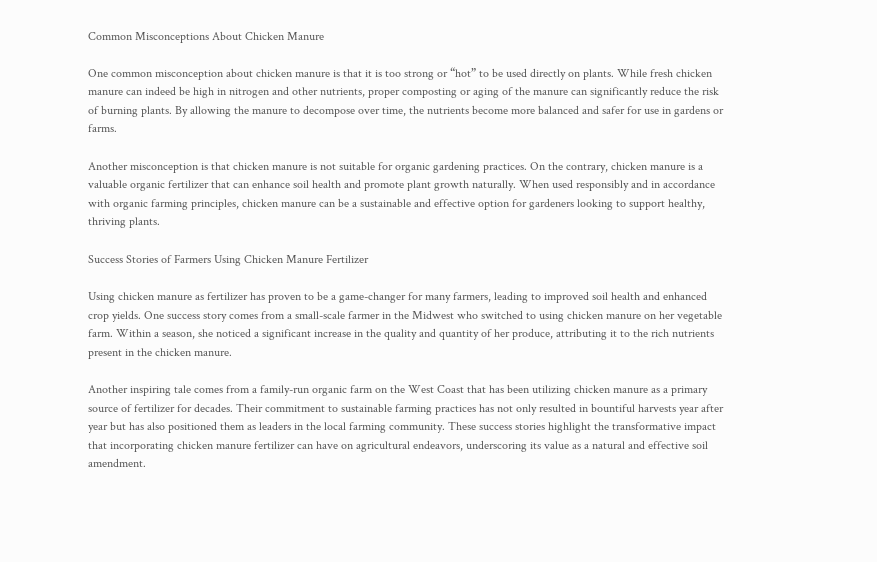Common Misconceptions About Chicken Manure

One common misconception about chicken manure is that it is too strong or “hot” to be used directly on plants. While fresh chicken manure can indeed be high in nitrogen and other nutrients, proper composting or aging of the manure can significantly reduce the risk of burning plants. By allowing the manure to decompose over time, the nutrients become more balanced and safer for use in gardens or farms.

Another misconception is that chicken manure is not suitable for organic gardening practices. On the contrary, chicken manure is a valuable organic fertilizer that can enhance soil health and promote plant growth naturally. When used responsibly and in accordance with organic farming principles, chicken manure can be a sustainable and effective option for gardeners looking to support healthy, thriving plants.

Success Stories of Farmers Using Chicken Manure Fertilizer

Using chicken manure as fertilizer has proven to be a game-changer for many farmers, leading to improved soil health and enhanced crop yields. One success story comes from a small-scale farmer in the Midwest who switched to using chicken manure on her vegetable farm. Within a season, she noticed a significant increase in the quality and quantity of her produce, attributing it to the rich nutrients present in the chicken manure.

Another inspiring tale comes from a family-run organic farm on the West Coast that has been utilizing chicken manure as a primary source of fertilizer for decades. Their commitment to sustainable farming practices has not only resulted in bountiful harvests year after year but has also positioned them as leaders in the local farming community. These success stories highlight the transformative impact that incorporating chicken manure fertilizer can have on agricultural endeavors, underscoring its value as a natural and effective soil amendment.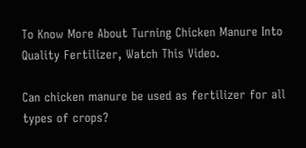To Know More About Turning Chicken Manure Into Quality Fertilizer, Watch This Video.

Can chicken manure be used as fertilizer for all types of crops?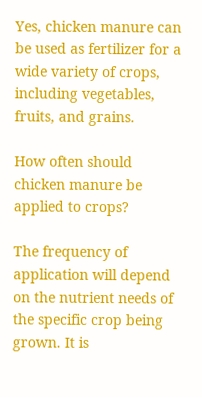Yes, chicken manure can be used as fertilizer for a wide variety of crops, including vegetables, fruits, and grains.

How often should chicken manure be applied to crops?

The frequency of application will depend on the nutrient needs of the specific crop being grown. It is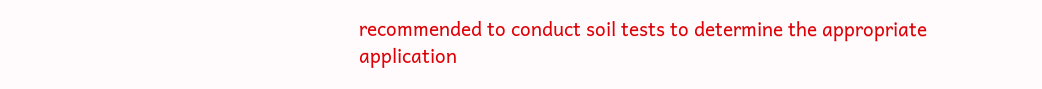recommended to conduct soil tests to determine the appropriate application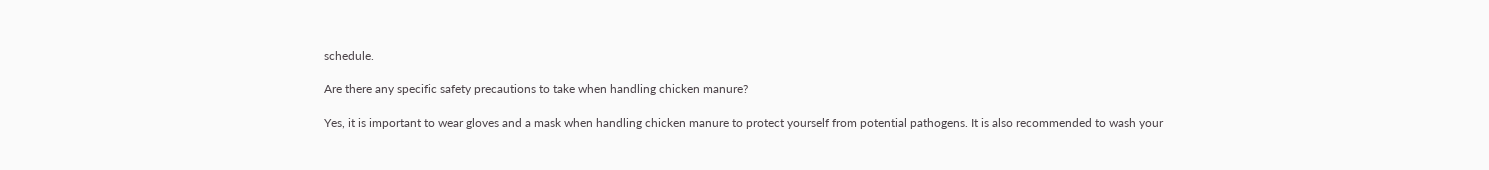schedule.

Are there any specific safety precautions to take when handling chicken manure?

Yes, it is important to wear gloves and a mask when handling chicken manure to protect yourself from potential pathogens. It is also recommended to wash your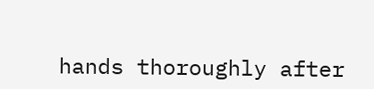hands thoroughly after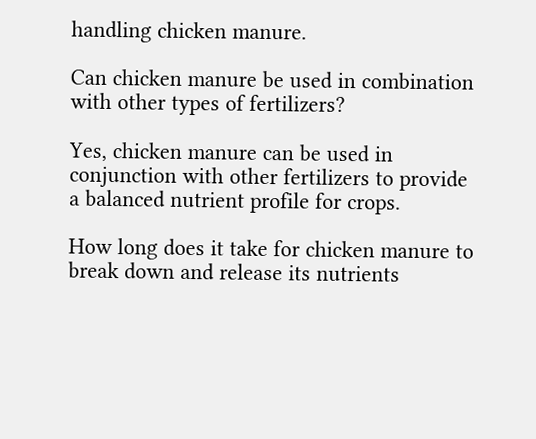handling chicken manure.

Can chicken manure be used in combination with other types of fertilizers?

Yes, chicken manure can be used in conjunction with other fertilizers to provide a balanced nutrient profile for crops.

How long does it take for chicken manure to break down and release its nutrients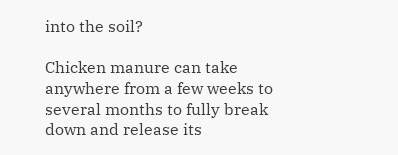into the soil?

Chicken manure can take anywhere from a few weeks to several months to fully break down and release its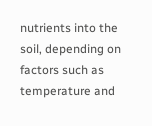nutrients into the soil, depending on factors such as temperature and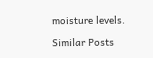moisture levels.

Similar Posts